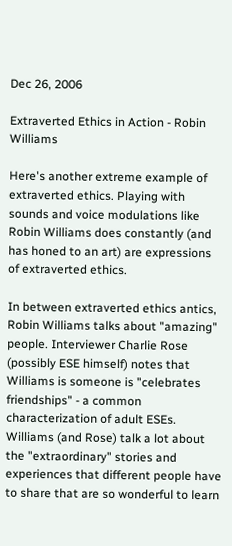Dec 26, 2006

Extraverted Ethics in Action - Robin Williams

Here's another extreme example of extraverted ethics. Playing with sounds and voice modulations like Robin Williams does constantly (and has honed to an art) are expressions of extraverted ethics.

In between extraverted ethics antics, Robin Williams talks about "amazing" people. Interviewer Charlie Rose (possibly ESE himself) notes that Williams is someone is "celebrates friendships" - a common characterization of adult ESEs. Williams (and Rose) talk a lot about the "extraordinary" stories and experiences that different people have to share that are so wonderful to learn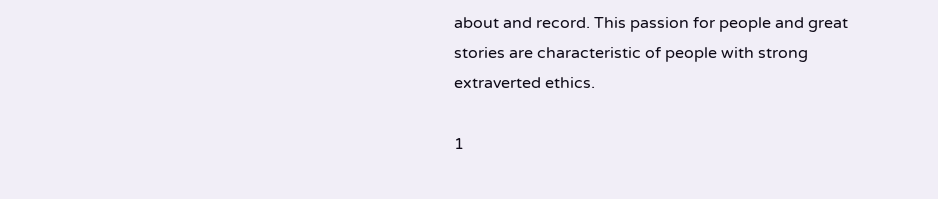about and record. This passion for people and great stories are characteristic of people with strong extraverted ethics.

1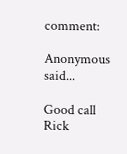comment:

Anonymous said...

Good call Rick